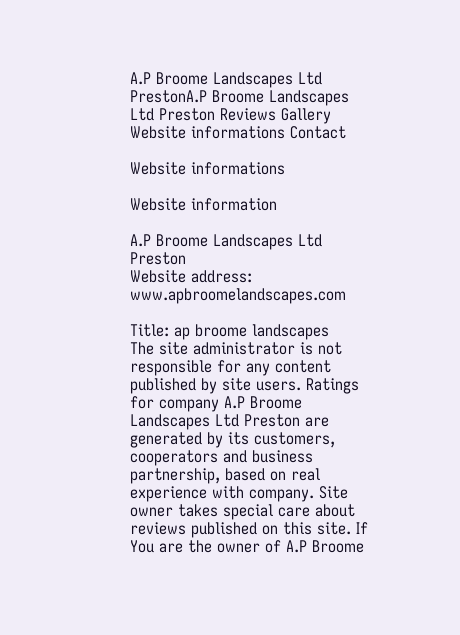A.P Broome Landscapes Ltd PrestonA.P Broome Landscapes Ltd Preston Reviews Gallery Website informations Contact

Website informations

Website information

A.P Broome Landscapes Ltd Preston
Website address: www.apbroomelandscapes.com

Title: ap broome landscapes
The site administrator is not responsible for any content published by site users. Ratings for company A.P Broome Landscapes Ltd Preston are generated by its customers, cooperators and business partnership, based on real experience with company. Site owner takes special care about reviews published on this site. If You are the owner of A.P Broome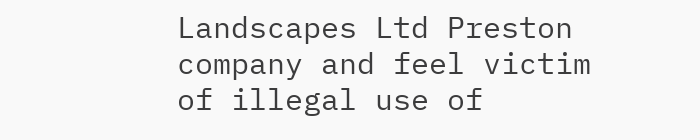Landscapes Ltd Preston company and feel victim of illegal use of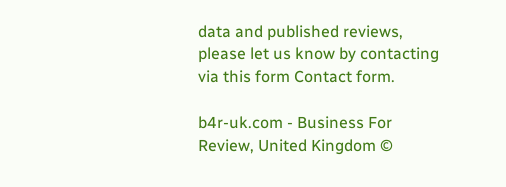data and published reviews, please let us know by contacting via this form Contact form.

b4r-uk.com - Business For Review, United Kingdom ©